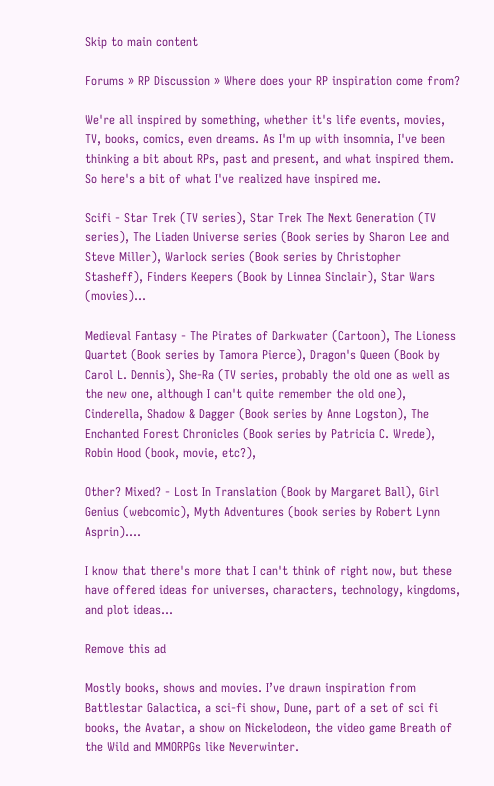Skip to main content

Forums » RP Discussion » Where does your RP inspiration come from?

We're all inspired by something, whether it's life events, movies, TV, books, comics, even dreams. As I'm up with insomnia, I've been thinking a bit about RPs, past and present, and what inspired them. So here's a bit of what I've realized have inspired me.

Scifi - Star Trek (TV series), Star Trek The Next Generation (TV series), The Liaden Universe series (Book series by Sharon Lee and Steve Miller), Warlock series (Book series by Christopher Stasheff), Finders Keepers (Book by Linnea Sinclair), Star Wars (movies)...

Medieval Fantasy - The Pirates of Darkwater (Cartoon), The Lioness Quartet (Book series by Tamora Pierce), Dragon's Queen (Book by Carol L. Dennis), She-Ra (TV series, probably the old one as well as the new one, although I can't quite remember the old one), Cinderella, Shadow & Dagger (Book series by Anne Logston), The Enchanted Forest Chronicles (Book series by Patricia C. Wrede), Robin Hood (book, movie, etc?),

Other? Mixed? - Lost In Translation (Book by Margaret Ball), Girl Genius (webcomic), Myth Adventures (book series by Robert Lynn Asprin)....

I know that there's more that I can't think of right now, but these have offered ideas for universes, characters, technology, kingdoms, and plot ideas...

Remove this ad

Mostly books, shows and movies. I’ve drawn inspiration from Battlestar Galactica, a sci-fi show, Dune, part of a set of sci fi books, the Avatar, a show on Nickelodeon, the video game Breath of the Wild and MMORPGs like Neverwinter.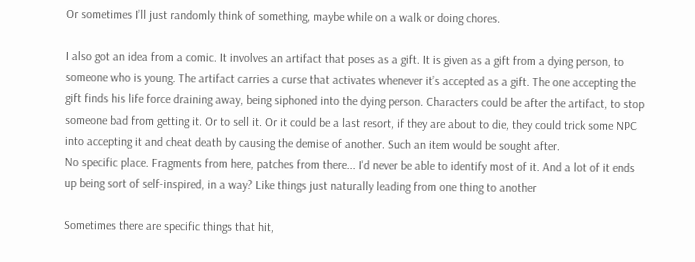Or sometimes I’ll just randomly think of something, maybe while on a walk or doing chores.

I also got an idea from a comic. It involves an artifact that poses as a gift. It is given as a gift from a dying person, to someone who is young. The artifact carries a curse that activates whenever it’s accepted as a gift. The one accepting the gift finds his life force draining away, being siphoned into the dying person. Characters could be after the artifact, to stop someone bad from getting it. Or to sell it. Or it could be a last resort, if they are about to die, they could trick some NPC into accepting it and cheat death by causing the demise of another. Such an item would be sought after.
No specific place. Fragments from here, patches from there... I'd never be able to identify most of it. And a lot of it ends up being sort of self-inspired, in a way? Like things just naturally leading from one thing to another

Sometimes there are specific things that hit,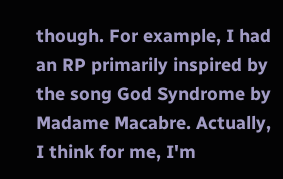though. For example, I had an RP primarily inspired by the song God Syndrome by Madame Macabre. Actually, I think for me, I'm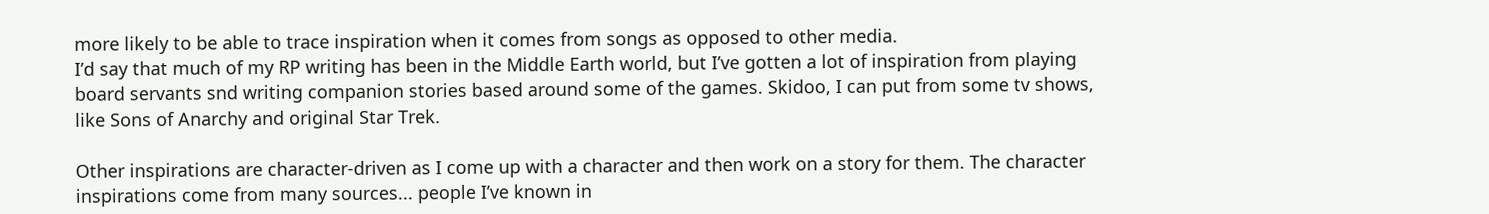more likely to be able to trace inspiration when it comes from songs as opposed to other media.
I’d say that much of my RP writing has been in the Middle Earth world, but I’ve gotten a lot of inspiration from playing board servants snd writing companion stories based around some of the games. Skidoo, I can put from some tv shows, like Sons of Anarchy and original Star Trek.

Other inspirations are character-driven as I come up with a character and then work on a story for them. The character inspirations come from many sources... people I’ve known in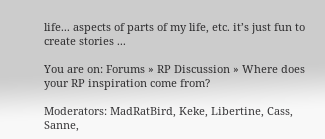life... aspects of parts of my life, etc. it’s just fun to create stories ...

You are on: Forums » RP Discussion » Where does your RP inspiration come from?

Moderators: MadRatBird, Keke, Libertine, Cass, Sanne,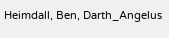Heimdall, Ben, Darth_Angelus